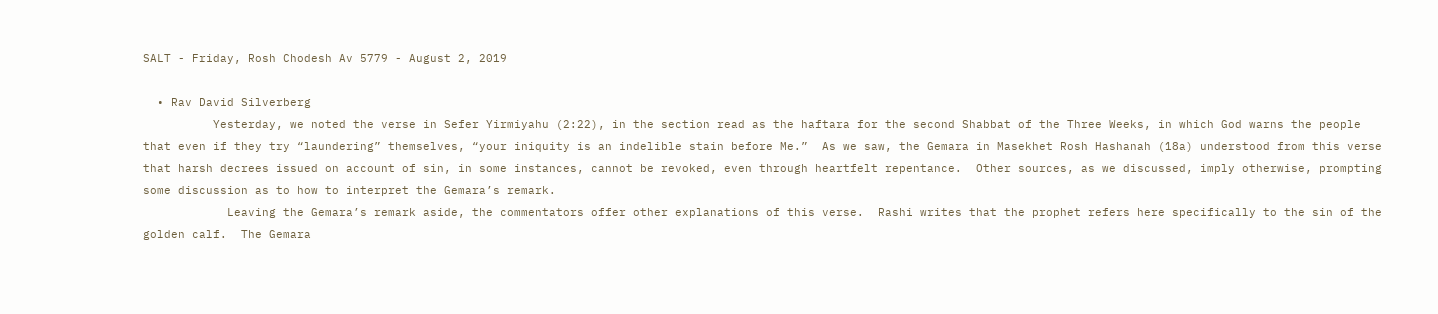SALT - Friday, Rosh Chodesh Av 5779 - August 2, 2019

  • Rav David Silverberg
          Yesterday, we noted the verse in Sefer Yirmiyahu (2:22), in the section read as the haftara for the second Shabbat of the Three Weeks, in which God warns the people that even if they try “laundering” themselves, “your iniquity is an indelible stain before Me.”  As we saw, the Gemara in Masekhet Rosh Hashanah (18a) understood from this verse that harsh decrees issued on account of sin, in some instances, cannot be revoked, even through heartfelt repentance.  Other sources, as we discussed, imply otherwise, prompting some discussion as to how to interpret the Gemara’s remark.
            Leaving the Gemara’s remark aside, the commentators offer other explanations of this verse.  Rashi writes that the prophet refers here specifically to the sin of the golden calf.  The Gemara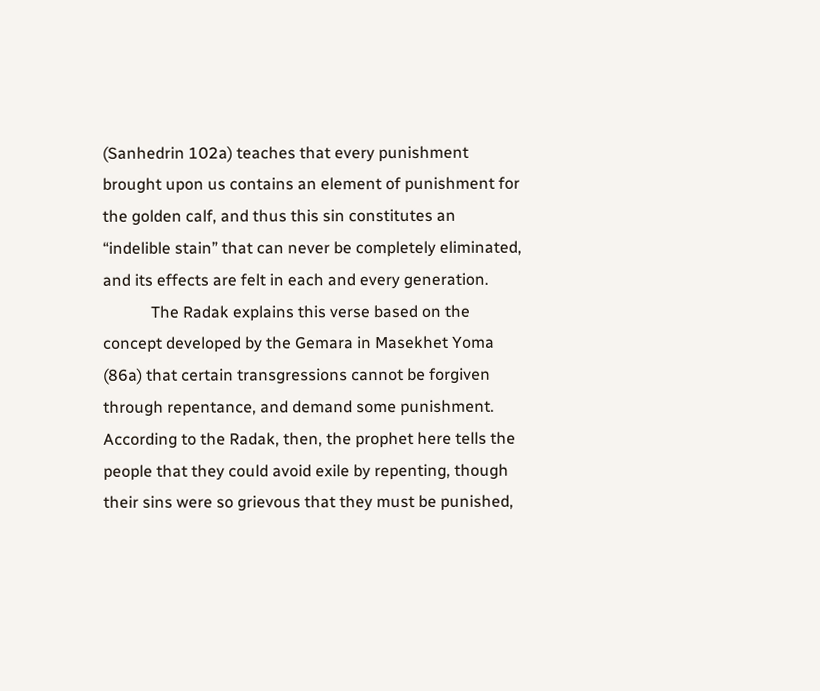(Sanhedrin 102a) teaches that every punishment brought upon us contains an element of punishment for the golden calf, and thus this sin constitutes an “indelible stain” that can never be completely eliminated, and its effects are felt in each and every generation.
            The Radak explains this verse based on the concept developed by the Gemara in Masekhet Yoma (86a) that certain transgressions cannot be forgiven through repentance, and demand some punishment.  According to the Radak, then, the prophet here tells the people that they could avoid exile by repenting, though their sins were so grievous that they must be punished,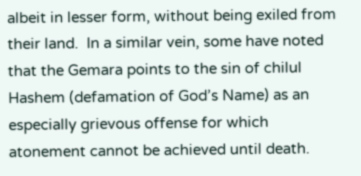albeit in lesser form, without being exiled from their land.  In a similar vein, some have noted that the Gemara points to the sin of chilul Hashem (defamation of God’s Name) as an especially grievous offense for which atonement cannot be achieved until death.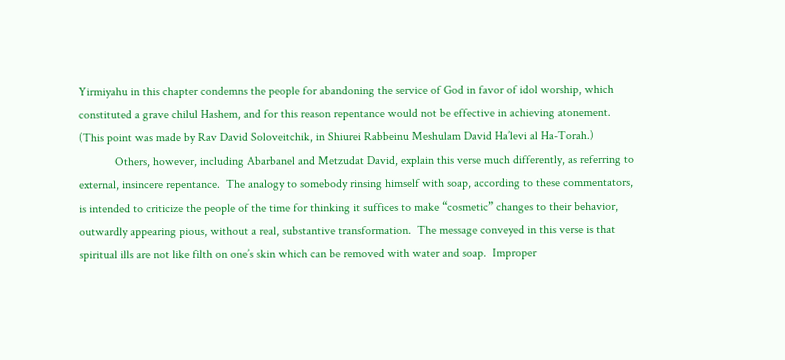Yirmiyahu in this chapter condemns the people for abandoning the service of God in favor of idol worship, which constituted a grave chilul Hashem, and for this reason repentance would not be effective in achieving atonement.  (This point was made by Rav David Soloveitchik, in Shiurei Rabbeinu Meshulam David Ha’levi al Ha-Torah.)
            Others, however, including Abarbanel and Metzudat David, explain this verse much differently, as referring to external, insincere repentance.  The analogy to somebody rinsing himself with soap, according to these commentators, is intended to criticize the people of the time for thinking it suffices to make “cosmetic” changes to their behavior, outwardly appearing pious, without a real, substantive transformation.  The message conveyed in this verse is that spiritual ills are not like filth on one’s skin which can be removed with water and soap.  Improper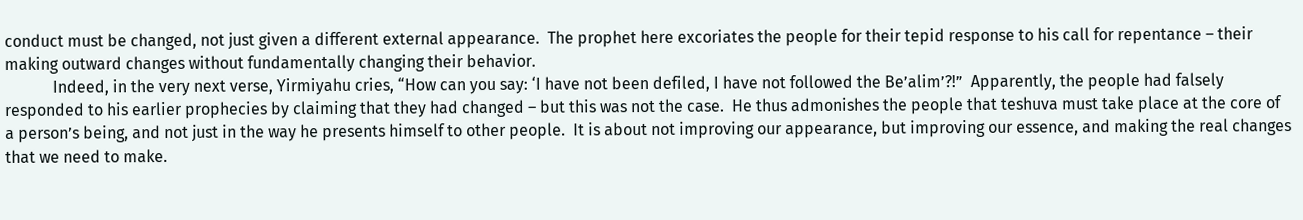conduct must be changed, not just given a different external appearance.  The prophet here excoriates the people for their tepid response to his call for repentance – their making outward changes without fundamentally changing their behavior.
            Indeed, in the very next verse, Yirmiyahu cries, “How can you say: ‘I have not been defiled, I have not followed the Be’alim’?!”  Apparently, the people had falsely responded to his earlier prophecies by claiming that they had changed – but this was not the case.  He thus admonishes the people that teshuva must take place at the core of a person’s being, and not just in the way he presents himself to other people.  It is about not improving our appearance, but improving our essence, and making the real changes that we need to make.